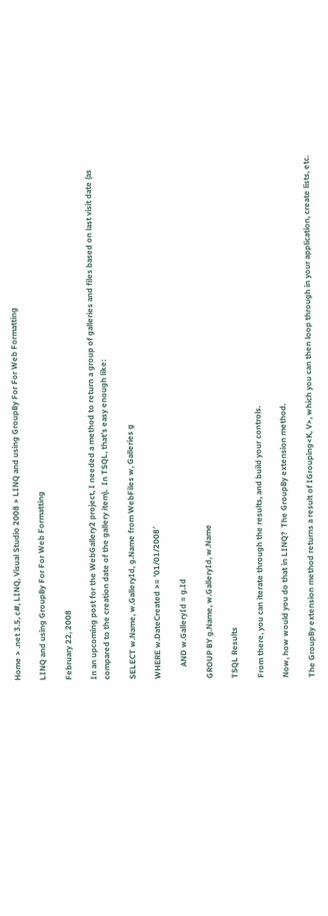Home > .net 3.5, c#, LINQ, Visual Studio 2008 > LINQ and using GroupBy For For Web Formatting

LINQ and using GroupBy For For Web Formatting

February 22, 2008

In an upcoming post for the WebGallery2 project, I needed a method to return a group of galleries and files based on last visit date (as compared to the creation date of the gallery item).  In TSQL, that’s easy enough like:

SELECT w.Name, w.GalleryId, g.Name from WebFiles w, Galleries g

WHERE w.DateCreated >= ’01/01/2008′

      AND w.GalleryId = g.Id

GROUP BY g.Name, w.GalleryId, w.Name

TSQL Results

From there, you can iterate through the results, and build your controls.

Now, how would you do that in LINQ?  The GroupBy extension method.

The GroupBy extension method returns a result of IGrouping<K, V>, which you can then loop through in your application, create lists, etc.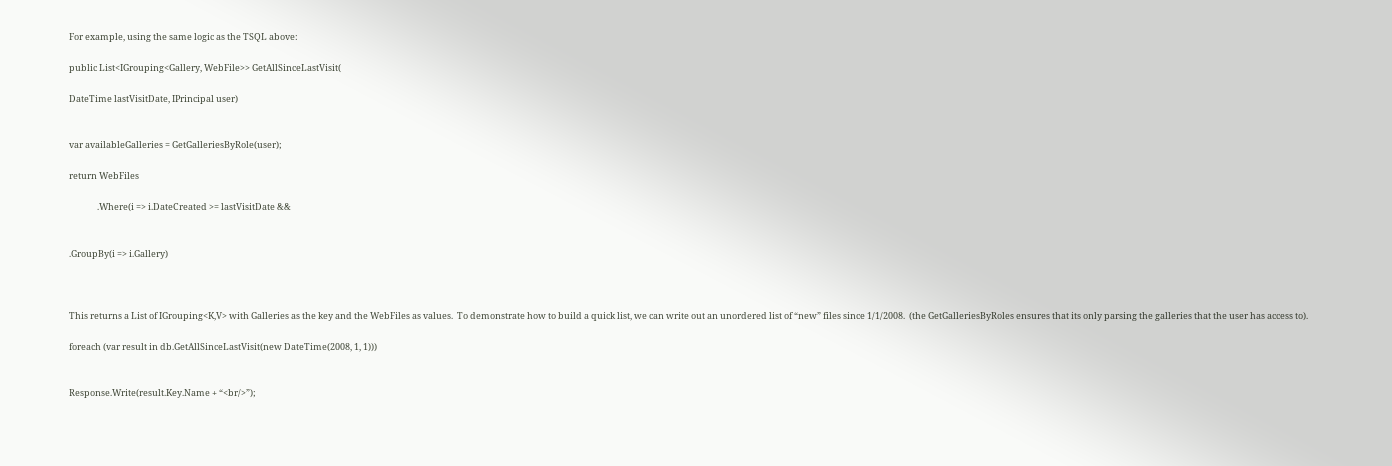For example, using the same logic as the TSQL above:

public List<IGrouping<Gallery, WebFile>> GetAllSinceLastVisit(

DateTime lastVisitDate, IPrincipal user)


var availableGalleries = GetGalleriesByRole(user);

return WebFiles

              .Where(i => i.DateCreated >= lastVisitDate &&


.GroupBy(i => i.Gallery)



This returns a List of IGrouping<K,V> with Galleries as the key and the WebFiles as values.  To demonstrate how to build a quick list, we can write out an unordered list of “new” files since 1/1/2008.  (the GetGalleriesByRoles ensures that its only parsing the galleries that the user has access to).

foreach (var result in db.GetAllSinceLastVisit(new DateTime(2008, 1, 1)))


Response.Write(result.Key.Name + “<br/>”);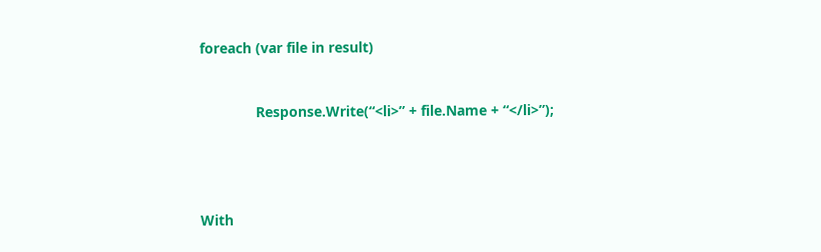foreach (var file in result)


              Response.Write(“<li>” + file.Name + “</li>”);




With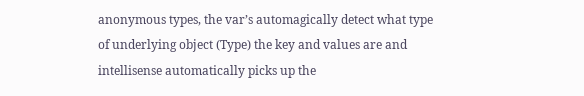anonymous types, the var’s automagically detect what type of underlying object (Type) the key and values are and intellisense automatically picks up the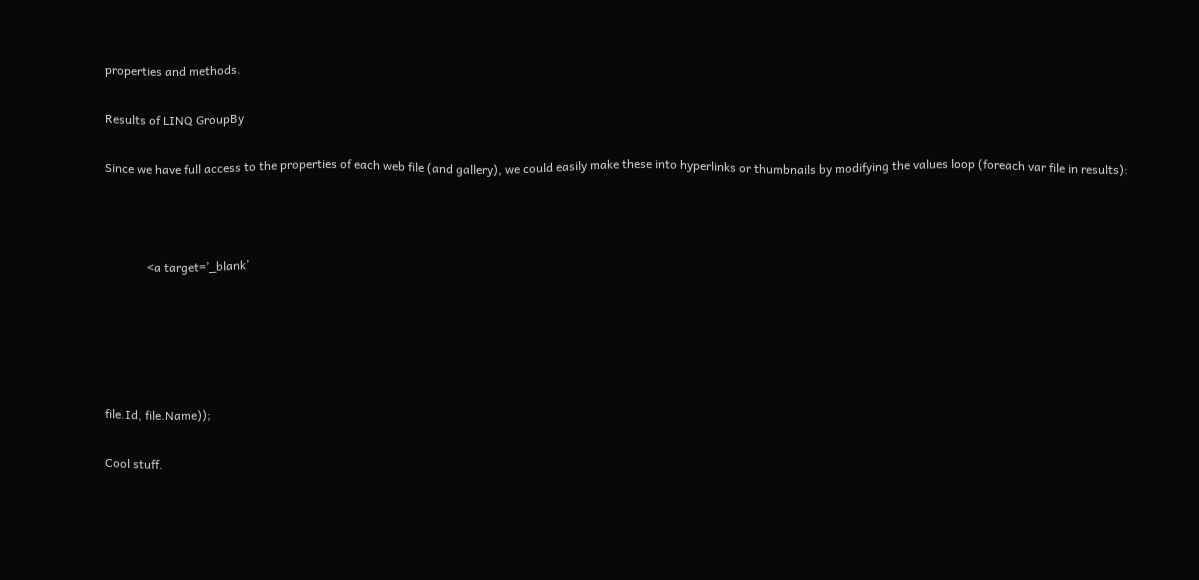properties and methods.

Results of LINQ GroupBy

Since we have full access to the properties of each web file (and gallery), we could easily make these into hyperlinks or thumbnails by modifying the values loop (foreach var file in results):



              <a target=’_blank’





file.Id, file.Name));

Cool stuff.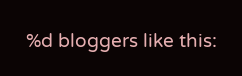%d bloggers like this: